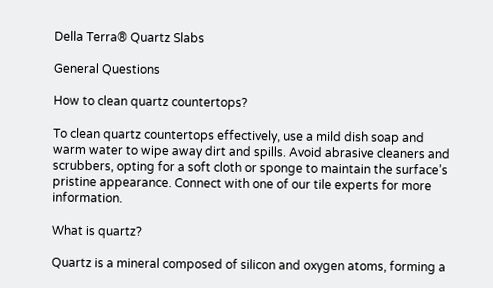Della Terra® Quartz Slabs

General Questions

How to clean quartz countertops?

To clean quartz countertops effectively, use a mild dish soap and warm water to wipe away dirt and spills. Avoid abrasive cleaners and scrubbers, opting for a soft cloth or sponge to maintain the surface’s pristine appearance. Connect with one of our tile experts for more information.

What is quartz?

Quartz is a mineral composed of silicon and oxygen atoms, forming a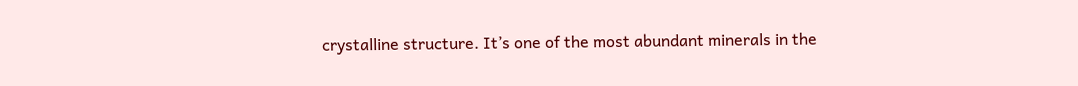crystalline structure. It’s one of the most abundant minerals in the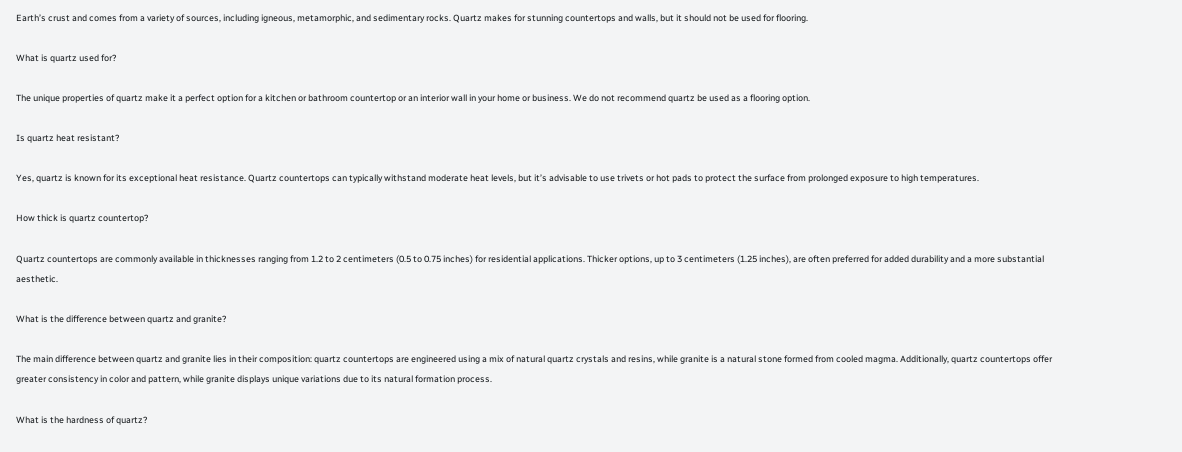Earth’s crust and comes from a variety of sources, including igneous, metamorphic, and sedimentary rocks. Quartz makes for stunning countertops and walls, but it should not be used for flooring.

What is quartz used for?

The unique properties of quartz make it a perfect option for a kitchen or bathroom countertop or an interior wall in your home or business. We do not recommend quartz be used as a flooring option.

Is quartz heat resistant?

Yes, quartz is known for its exceptional heat resistance. Quartz countertops can typically withstand moderate heat levels, but it’s advisable to use trivets or hot pads to protect the surface from prolonged exposure to high temperatures.

How thick is quartz countertop?

Quartz countertops are commonly available in thicknesses ranging from 1.2 to 2 centimeters (0.5 to 0.75 inches) for residential applications. Thicker options, up to 3 centimeters (1.25 inches), are often preferred for added durability and a more substantial aesthetic.

What is the difference between quartz and granite?

The main difference between quartz and granite lies in their composition: quartz countertops are engineered using a mix of natural quartz crystals and resins, while granite is a natural stone formed from cooled magma. Additionally, quartz countertops offer greater consistency in color and pattern, while granite displays unique variations due to its natural formation process.

What is the hardness of quartz?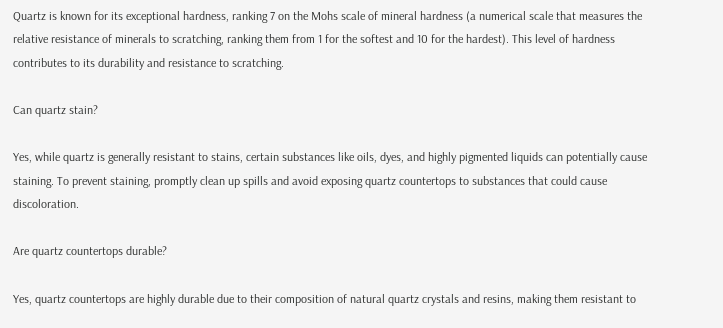Quartz is known for its exceptional hardness, ranking 7 on the Mohs scale of mineral hardness (a numerical scale that measures the relative resistance of minerals to scratching, ranking them from 1 for the softest and 10 for the hardest). This level of hardness contributes to its durability and resistance to scratching.

Can quartz stain?

Yes, while quartz is generally resistant to stains, certain substances like oils, dyes, and highly pigmented liquids can potentially cause staining. To prevent staining, promptly clean up spills and avoid exposing quartz countertops to substances that could cause discoloration.

Are quartz countertops durable?

Yes, quartz countertops are highly durable due to their composition of natural quartz crystals and resins, making them resistant to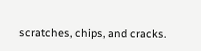scratches, chips, and cracks.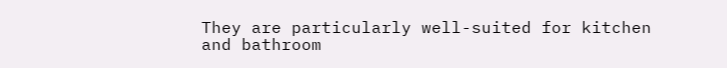They are particularly well-suited for kitchen and bathroom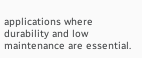applications where durability and low maintenance are essential.